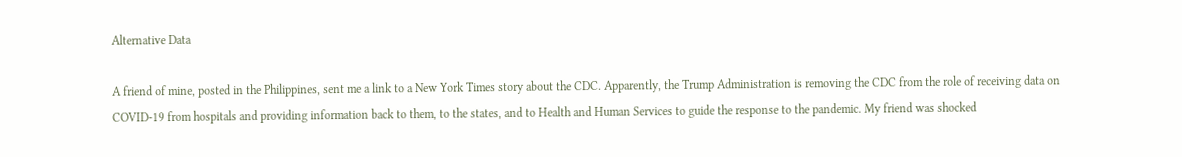Alternative Data

A friend of mine, posted in the Philippines, sent me a link to a New York Times story about the CDC. Apparently, the Trump Administration is removing the CDC from the role of receiving data on COVID-19 from hospitals and providing information back to them, to the states, and to Health and Human Services to guide the response to the pandemic. My friend was shocked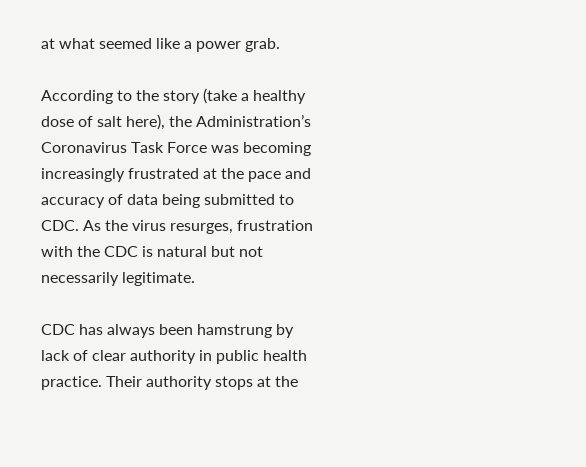at what seemed like a power grab.

According to the story (take a healthy dose of salt here), the Administration’s Coronavirus Task Force was becoming increasingly frustrated at the pace and accuracy of data being submitted to CDC. As the virus resurges, frustration with the CDC is natural but not necessarily legitimate.

CDC has always been hamstrung by lack of clear authority in public health practice. Their authority stops at the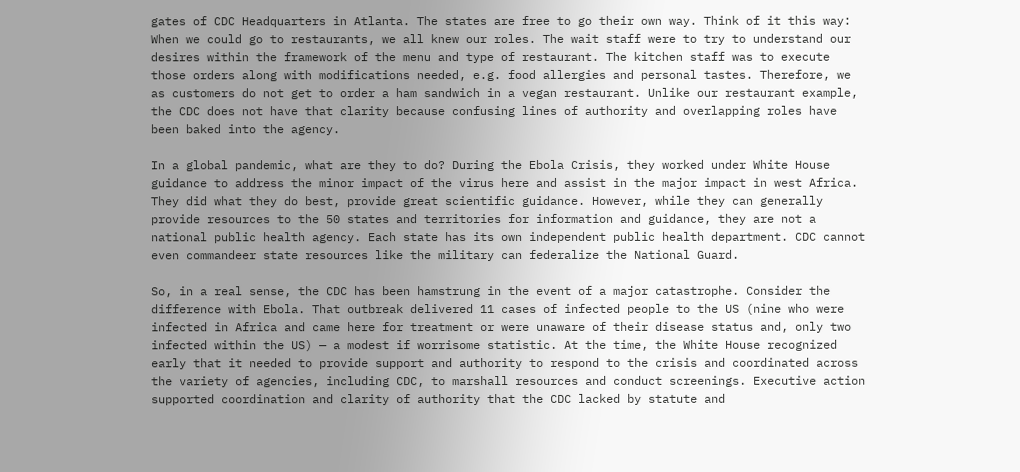gates of CDC Headquarters in Atlanta. The states are free to go their own way. Think of it this way: When we could go to restaurants, we all knew our roles. The wait staff were to try to understand our desires within the framework of the menu and type of restaurant. The kitchen staff was to execute those orders along with modifications needed, e.g. food allergies and personal tastes. Therefore, we as customers do not get to order a ham sandwich in a vegan restaurant. Unlike our restaurant example, the CDC does not have that clarity because confusing lines of authority and overlapping roles have been baked into the agency.

In a global pandemic, what are they to do? During the Ebola Crisis, they worked under White House guidance to address the minor impact of the virus here and assist in the major impact in west Africa. They did what they do best, provide great scientific guidance. However, while they can generally provide resources to the 50 states and territories for information and guidance, they are not a national public health agency. Each state has its own independent public health department. CDC cannot even commandeer state resources like the military can federalize the National Guard.

So, in a real sense, the CDC has been hamstrung in the event of a major catastrophe. Consider the difference with Ebola. That outbreak delivered 11 cases of infected people to the US (nine who were infected in Africa and came here for treatment or were unaware of their disease status and, only two infected within the US) — a modest if worrisome statistic. At the time, the White House recognized early that it needed to provide support and authority to respond to the crisis and coordinated across the variety of agencies, including CDC, to marshall resources and conduct screenings. Executive action supported coordination and clarity of authority that the CDC lacked by statute and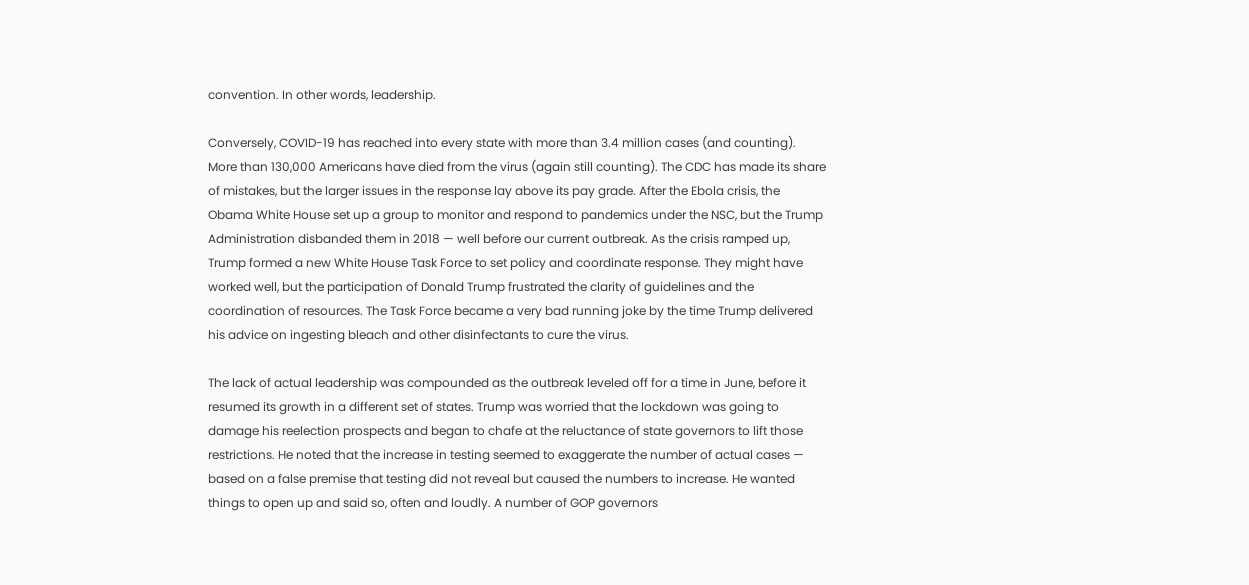convention. In other words, leadership.

Conversely, COVID-19 has reached into every state with more than 3.4 million cases (and counting). More than 130,000 Americans have died from the virus (again still counting). The CDC has made its share of mistakes, but the larger issues in the response lay above its pay grade. After the Ebola crisis, the Obama White House set up a group to monitor and respond to pandemics under the NSC, but the Trump Administration disbanded them in 2018 — well before our current outbreak. As the crisis ramped up, Trump formed a new White House Task Force to set policy and coordinate response. They might have worked well, but the participation of Donald Trump frustrated the clarity of guidelines and the coordination of resources. The Task Force became a very bad running joke by the time Trump delivered his advice on ingesting bleach and other disinfectants to cure the virus.

The lack of actual leadership was compounded as the outbreak leveled off for a time in June, before it resumed its growth in a different set of states. Trump was worried that the lockdown was going to damage his reelection prospects and began to chafe at the reluctance of state governors to lift those restrictions. He noted that the increase in testing seemed to exaggerate the number of actual cases — based on a false premise that testing did not reveal but caused the numbers to increase. He wanted things to open up and said so, often and loudly. A number of GOP governors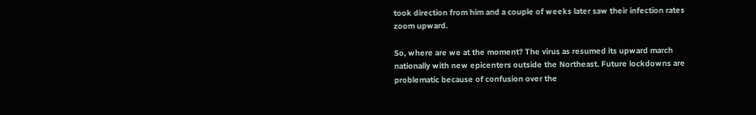took direction from him and a couple of weeks later saw their infection rates zoom upward.

So, where are we at the moment? The virus as resumed its upward march nationally with new epicenters outside the Northeast. Future lockdowns are problematic because of confusion over the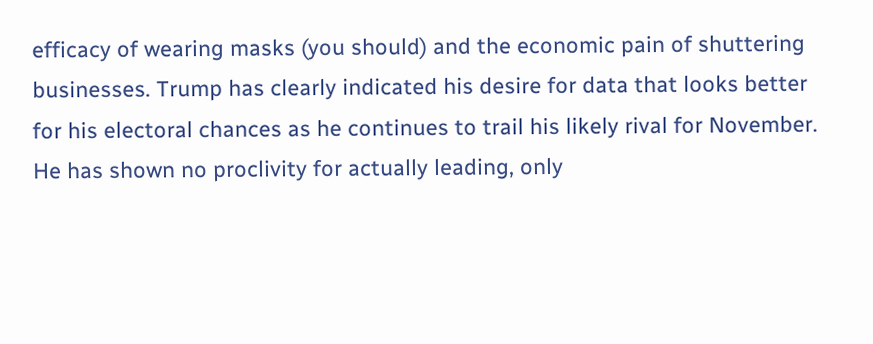efficacy of wearing masks (you should) and the economic pain of shuttering businesses. Trump has clearly indicated his desire for data that looks better for his electoral chances as he continues to trail his likely rival for November. He has shown no proclivity for actually leading, only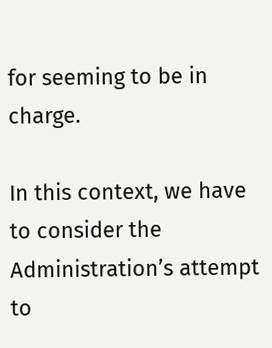for seeming to be in charge.

In this context, we have to consider the Administration’s attempt to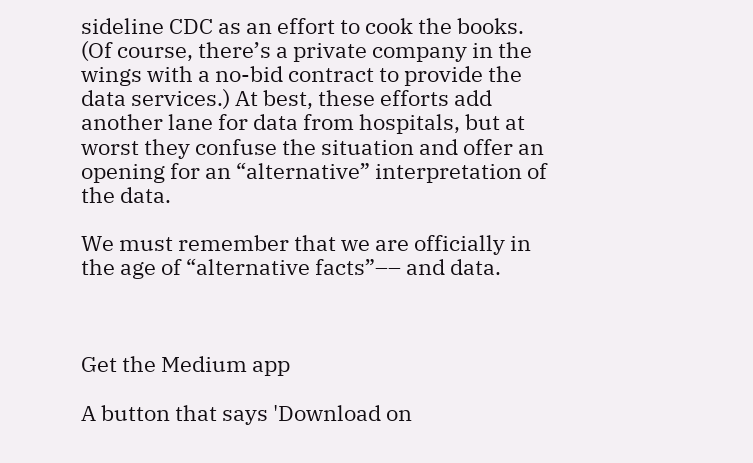sideline CDC as an effort to cook the books. (Of course, there’s a private company in the wings with a no-bid contract to provide the data services.) At best, these efforts add another lane for data from hospitals, but at worst they confuse the situation and offer an opening for an “alternative” interpretation of the data.

We must remember that we are officially in the age of “alternative facts”–– and data.



Get the Medium app

A button that says 'Download on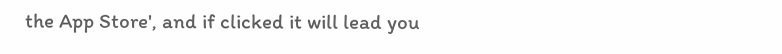the App Store', and if clicked it will lead you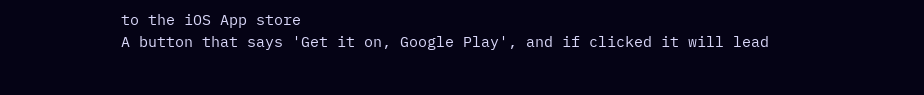to the iOS App store
A button that says 'Get it on, Google Play', and if clicked it will lead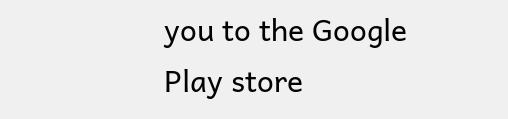you to the Google Play store